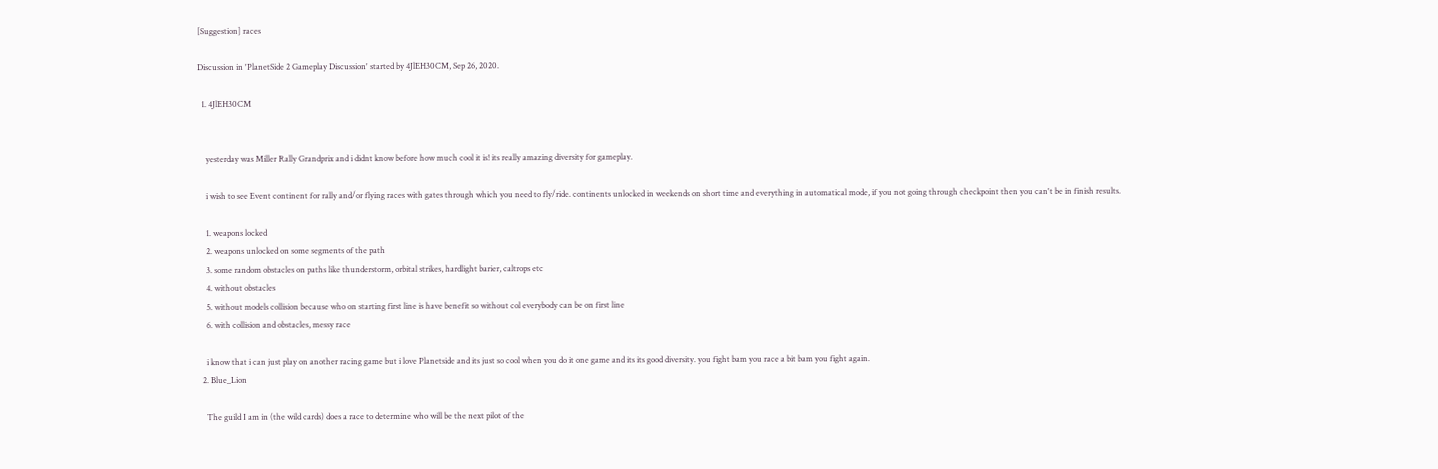[Suggestion] races

Discussion in 'PlanetSide 2 Gameplay Discussion' started by 4JlEH30CM, Sep 26, 2020.

  1. 4JlEH30CM


    yesterday was Miller Rally Grandprix and i didnt know before how much cool it is! its really amazing diversity for gameplay.

    i wish to see Event continent for rally and/or flying races with gates through which you need to fly/ride. continents unlocked in weekends on short time and everything in automatical mode, if you not going through checkpoint then you can't be in finish results.

    1. weapons locked
    2. weapons unlocked on some segments of the path
    3. some random obstacles on paths like thunderstorm, orbital strikes, hardlight barier, caltrops etc
    4. without obstacles
    5. without models collision because who on starting first line is have benefit so without col everybody can be on first line
    6. with collision and obstacles, messy race

    i know that i can just play on another racing game but i love Planetside and its just so cool when you do it one game and its its good diversity. you fight bam you race a bit bam you fight again.
  2. Blue_Lion

    The guild I am in (the wild cards) does a race to determine who will be the next pilot of the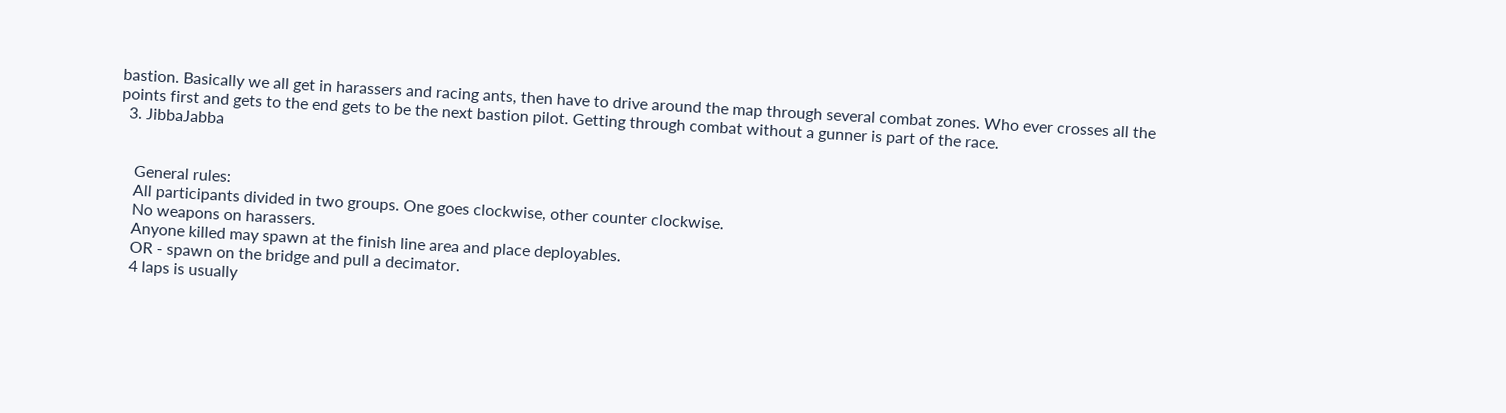bastion. Basically we all get in harassers and racing ants, then have to drive around the map through several combat zones. Who ever crosses all the points first and gets to the end gets to be the next bastion pilot. Getting through combat without a gunner is part of the race.
  3. JibbaJabba


    General rules:
    All participants divided in two groups. One goes clockwise, other counter clockwise.
    No weapons on harassers.
    Anyone killed may spawn at the finish line area and place deployables.
    OR - spawn on the bridge and pull a decimator.
    4 laps is usually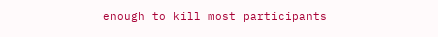enough to kill most participants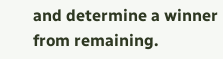and determine a winner from remaining.